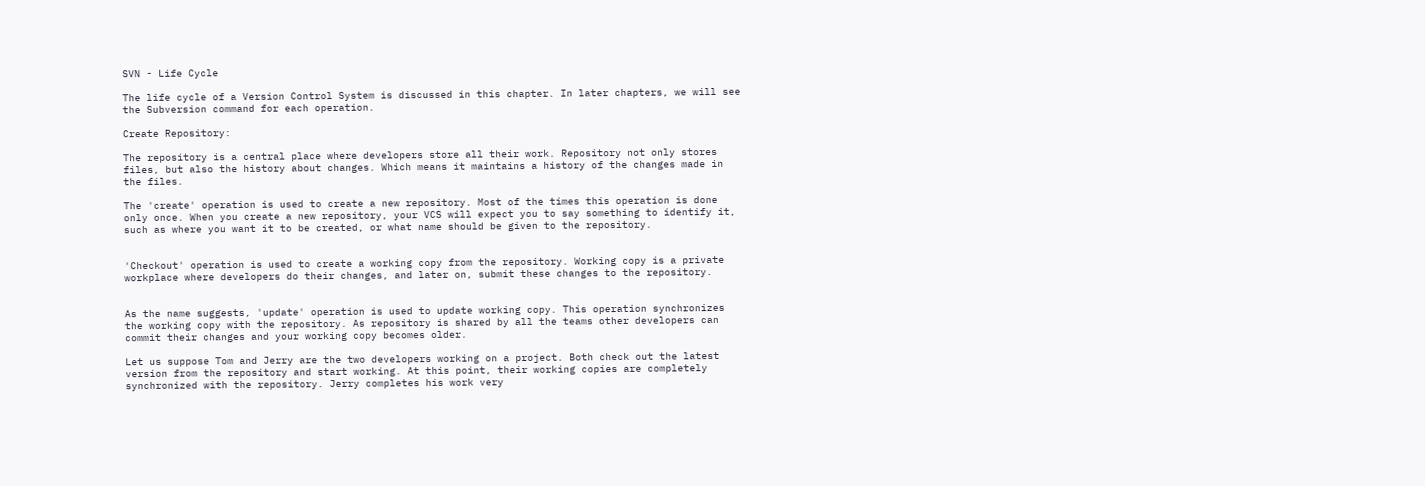SVN - Life Cycle

The life cycle of a Version Control System is discussed in this chapter. In later chapters, we will see the Subversion command for each operation.

Create Repository:

The repository is a central place where developers store all their work. Repository not only stores files, but also the history about changes. Which means it maintains a history of the changes made in the files.

The 'create' operation is used to create a new repository. Most of the times this operation is done only once. When you create a new repository, your VCS will expect you to say something to identify it, such as where you want it to be created, or what name should be given to the repository.


'Checkout' operation is used to create a working copy from the repository. Working copy is a private workplace where developers do their changes, and later on, submit these changes to the repository.


As the name suggests, 'update' operation is used to update working copy. This operation synchronizes the working copy with the repository. As repository is shared by all the teams other developers can commit their changes and your working copy becomes older.

Let us suppose Tom and Jerry are the two developers working on a project. Both check out the latest version from the repository and start working. At this point, their working copies are completely synchronized with the repository. Jerry completes his work very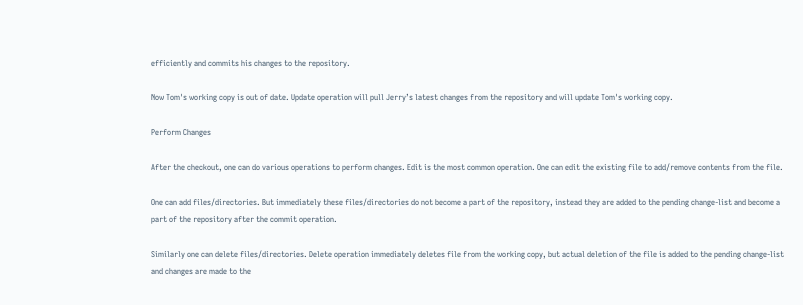efficiently and commits his changes to the repository.

Now Tom's working copy is out of date. Update operation will pull Jerry’s latest changes from the repository and will update Tom's working copy.

Perform Changes

After the checkout, one can do various operations to perform changes. Edit is the most common operation. One can edit the existing file to add/remove contents from the file.

One can add files/directories. But immediately these files/directories do not become a part of the repository, instead they are added to the pending change-list and become a part of the repository after the commit operation.

Similarly one can delete files/directories. Delete operation immediately deletes file from the working copy, but actual deletion of the file is added to the pending change-list and changes are made to the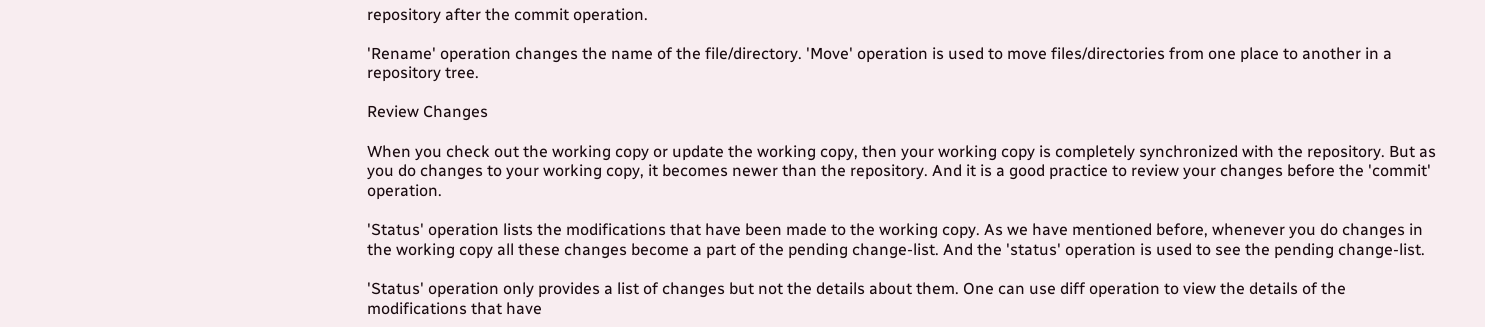repository after the commit operation.

'Rename' operation changes the name of the file/directory. 'Move' operation is used to move files/directories from one place to another in a repository tree.

Review Changes

When you check out the working copy or update the working copy, then your working copy is completely synchronized with the repository. But as you do changes to your working copy, it becomes newer than the repository. And it is a good practice to review your changes before the 'commit' operation.

'Status' operation lists the modifications that have been made to the working copy. As we have mentioned before, whenever you do changes in the working copy all these changes become a part of the pending change-list. And the 'status' operation is used to see the pending change-list.

'Status' operation only provides a list of changes but not the details about them. One can use diff operation to view the details of the modifications that have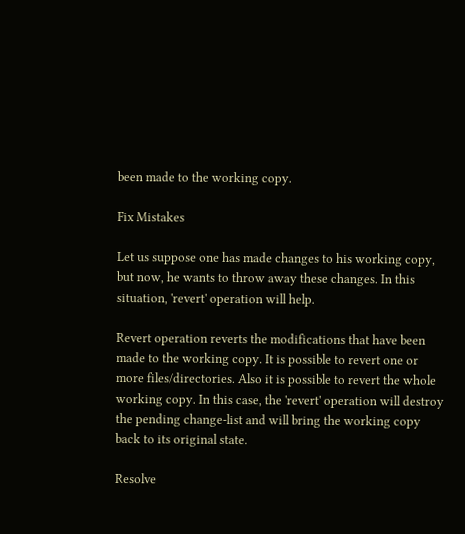been made to the working copy.

Fix Mistakes

Let us suppose one has made changes to his working copy, but now, he wants to throw away these changes. In this situation, 'revert' operation will help.

Revert operation reverts the modifications that have been made to the working copy. It is possible to revert one or more files/directories. Also it is possible to revert the whole working copy. In this case, the 'revert' operation will destroy the pending change-list and will bring the working copy back to its original state.

Resolve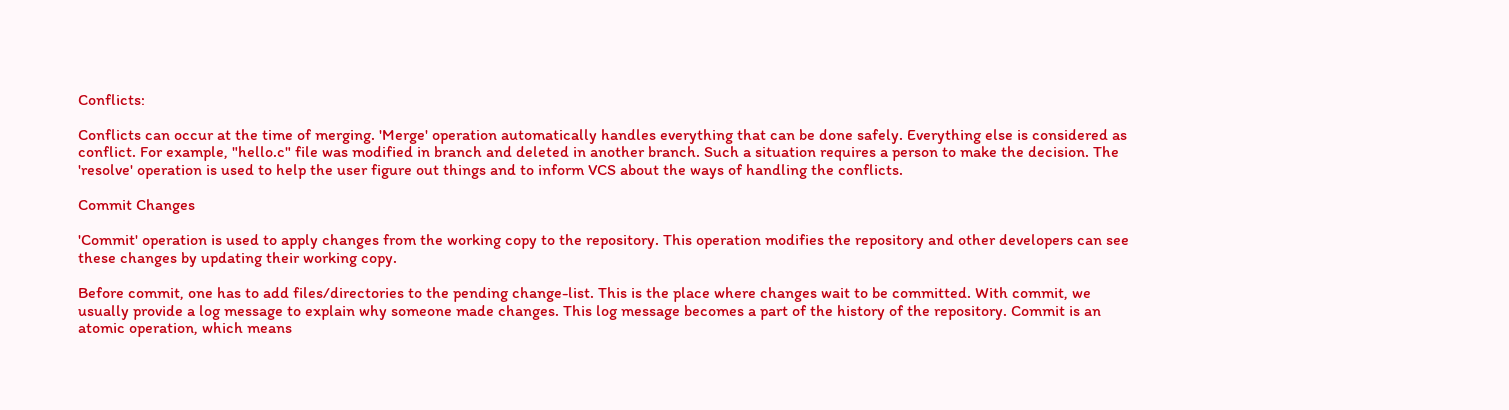Conflicts:

Conflicts can occur at the time of merging. 'Merge' operation automatically handles everything that can be done safely. Everything else is considered as conflict. For example, "hello.c" file was modified in branch and deleted in another branch. Such a situation requires a person to make the decision. The 'resolve' operation is used to help the user figure out things and to inform VCS about the ways of handling the conflicts.

Commit Changes

'Commit' operation is used to apply changes from the working copy to the repository. This operation modifies the repository and other developers can see these changes by updating their working copy.

Before commit, one has to add files/directories to the pending change-list. This is the place where changes wait to be committed. With commit, we usually provide a log message to explain why someone made changes. This log message becomes a part of the history of the repository. Commit is an atomic operation, which means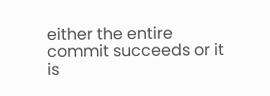either the entire commit succeeds or it is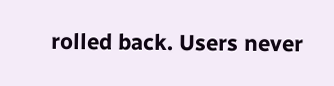rolled back. Users never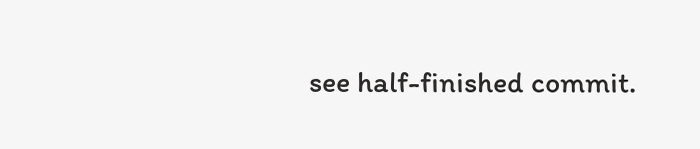see half-finished commit.